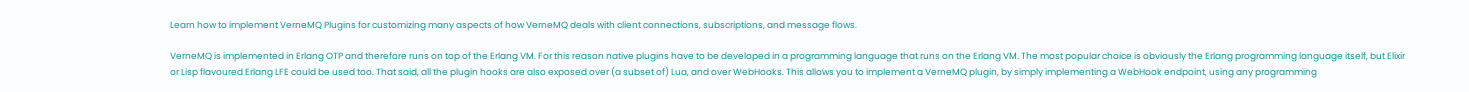Learn how to implement VerneMQ Plugins for customizing many aspects of how VerneMQ deals with client connections, subscriptions, and message flows.

VerneMQ is implemented in Erlang OTP and therefore runs on top of the Erlang VM. For this reason native plugins have to be developed in a programming language that runs on the Erlang VM. The most popular choice is obviously the Erlang programming language itself, but Elixir or Lisp flavoured Erlang LFE could be used too. That said, all the plugin hooks are also exposed over (a subset of) Lua, and over WebHooks. This allows you to implement a VerneMQ plugin, by simply implementing a WebHook endpoint, using any programming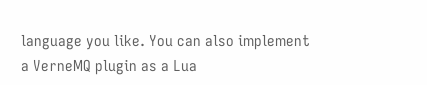language you like. You can also implement a VerneMQ plugin as a Lua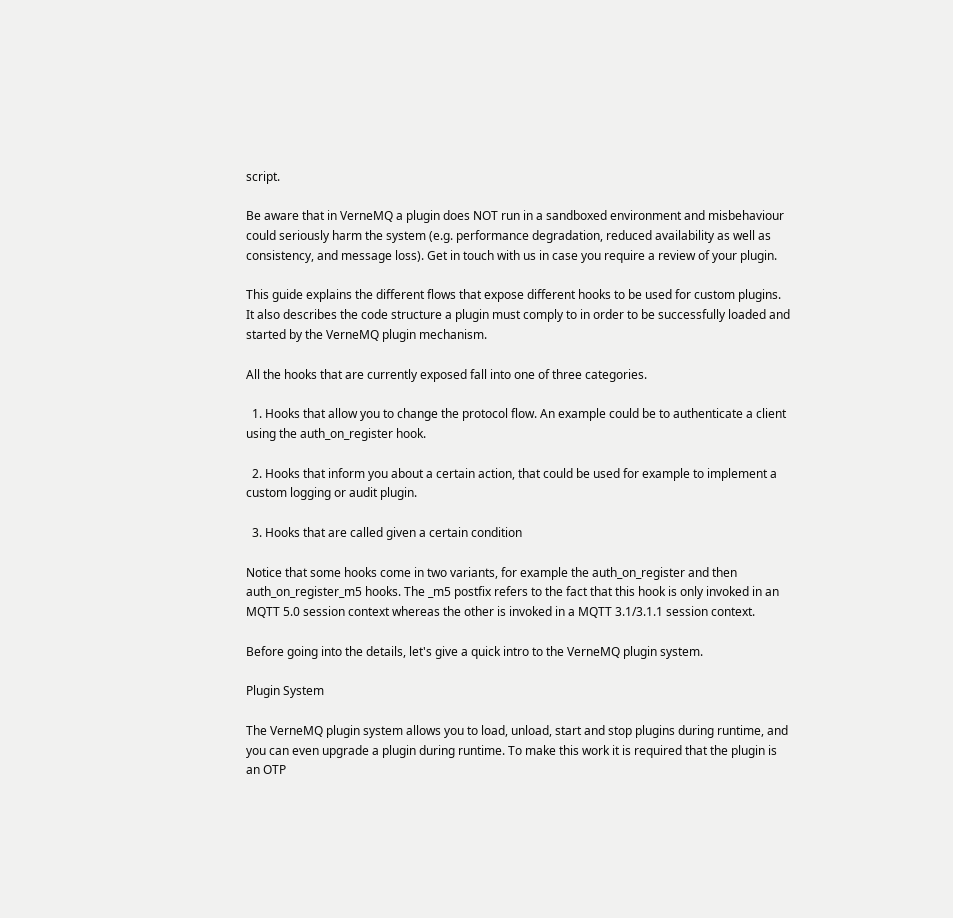script.

Be aware that in VerneMQ a plugin does NOT run in a sandboxed environment and misbehaviour could seriously harm the system (e.g. performance degradation, reduced availability as well as consistency, and message loss). Get in touch with us in case you require a review of your plugin.

This guide explains the different flows that expose different hooks to be used for custom plugins. It also describes the code structure a plugin must comply to in order to be successfully loaded and started by the VerneMQ plugin mechanism.

All the hooks that are currently exposed fall into one of three categories.

  1. Hooks that allow you to change the protocol flow. An example could be to authenticate a client using the auth_on_register hook.

  2. Hooks that inform you about a certain action, that could be used for example to implement a custom logging or audit plugin.

  3. Hooks that are called given a certain condition

Notice that some hooks come in two variants, for example the auth_on_register and then auth_on_register_m5 hooks. The _m5 postfix refers to the fact that this hook is only invoked in an MQTT 5.0 session context whereas the other is invoked in a MQTT 3.1/3.1.1 session context.

Before going into the details, let's give a quick intro to the VerneMQ plugin system.

Plugin System

The VerneMQ plugin system allows you to load, unload, start and stop plugins during runtime, and you can even upgrade a plugin during runtime. To make this work it is required that the plugin is an OTP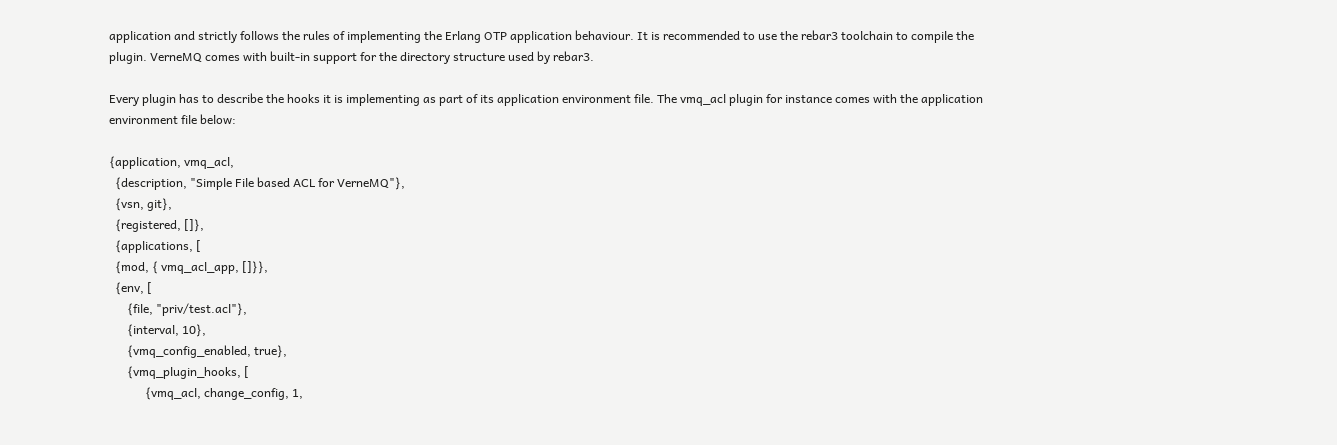application and strictly follows the rules of implementing the Erlang OTP application behaviour. It is recommended to use the rebar3 toolchain to compile the plugin. VerneMQ comes with built-in support for the directory structure used by rebar3.

Every plugin has to describe the hooks it is implementing as part of its application environment file. The vmq_acl plugin for instance comes with the application environment file below:

{application, vmq_acl,
  {description, "Simple File based ACL for VerneMQ"},
  {vsn, git},
  {registered, []},
  {applications, [
  {mod, { vmq_acl_app, []}},
  {env, [
      {file, "priv/test.acl"},
      {interval, 10},
      {vmq_config_enabled, true},
      {vmq_plugin_hooks, [
            {vmq_acl, change_config, 1,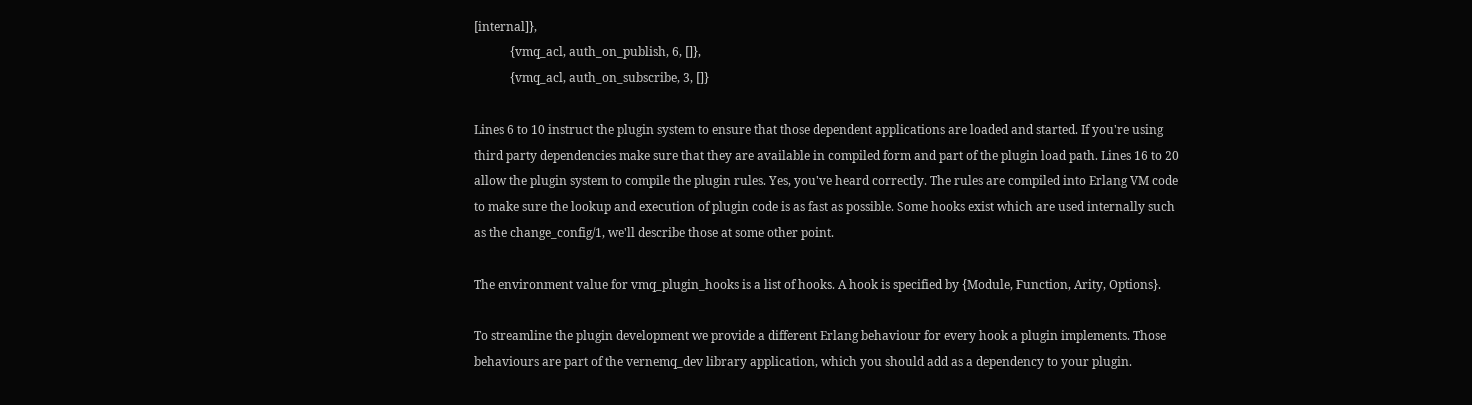[internal]},
            {vmq_acl, auth_on_publish, 6, []},
            {vmq_acl, auth_on_subscribe, 3, []}

Lines 6 to 10 instruct the plugin system to ensure that those dependent applications are loaded and started. If you're using third party dependencies make sure that they are available in compiled form and part of the plugin load path. Lines 16 to 20 allow the plugin system to compile the plugin rules. Yes, you've heard correctly. The rules are compiled into Erlang VM code to make sure the lookup and execution of plugin code is as fast as possible. Some hooks exist which are used internally such as the change_config/1, we'll describe those at some other point.

The environment value for vmq_plugin_hooks is a list of hooks. A hook is specified by {Module, Function, Arity, Options}.

To streamline the plugin development we provide a different Erlang behaviour for every hook a plugin implements. Those behaviours are part of the vernemq_dev library application, which you should add as a dependency to your plugin.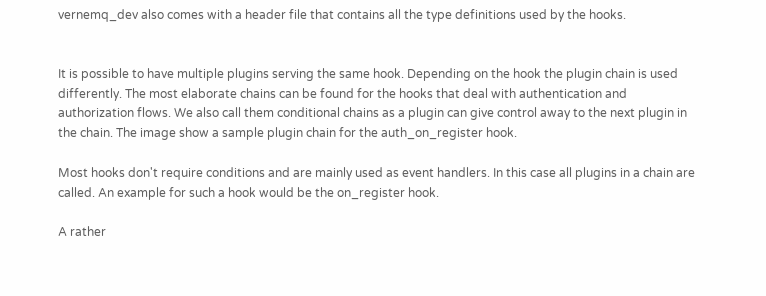vernemq_dev also comes with a header file that contains all the type definitions used by the hooks.


It is possible to have multiple plugins serving the same hook. Depending on the hook the plugin chain is used differently. The most elaborate chains can be found for the hooks that deal with authentication and authorization flows. We also call them conditional chains as a plugin can give control away to the next plugin in the chain. The image show a sample plugin chain for the auth_on_register hook.

Most hooks don't require conditions and are mainly used as event handlers. In this case all plugins in a chain are called. An example for such a hook would be the on_register hook.

A rather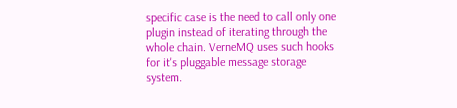specific case is the need to call only one plugin instead of iterating through the whole chain. VerneMQ uses such hooks for it's pluggable message storage system.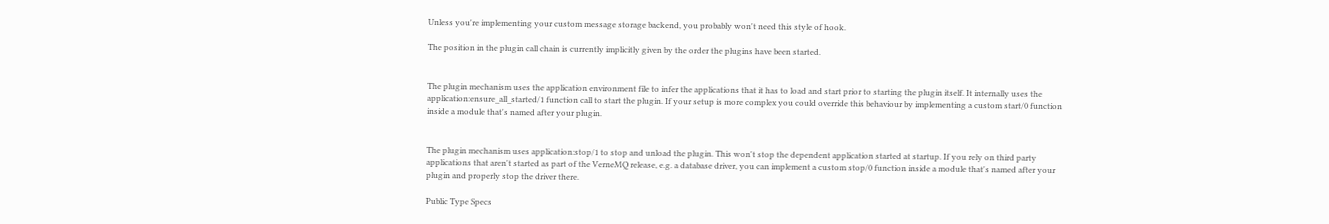Unless you're implementing your custom message storage backend, you probably won't need this style of hook.

The position in the plugin call chain is currently implicitly given by the order the plugins have been started.


The plugin mechanism uses the application environment file to infer the applications that it has to load and start prior to starting the plugin itself. It internally uses the application:ensure_all_started/1 function call to start the plugin. If your setup is more complex you could override this behaviour by implementing a custom start/0 function inside a module that's named after your plugin.


The plugin mechanism uses application:stop/1 to stop and unload the plugin. This won't stop the dependent application started at startup. If you rely on third party applications that aren't started as part of the VerneMQ release, e.g. a database driver, you can implement a custom stop/0 function inside a module that's named after your plugin and properly stop the driver there.

Public Type Specs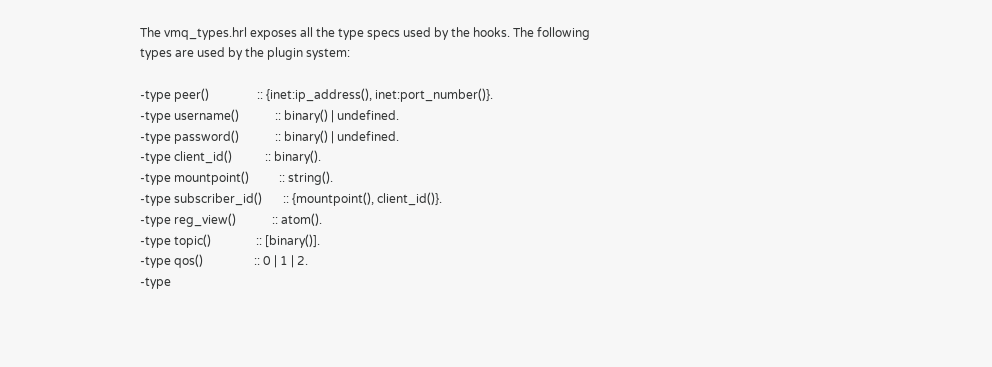The vmq_types.hrl exposes all the type specs used by the hooks. The following types are used by the plugin system:

-type peer()                :: {inet:ip_address(), inet:port_number()}.
-type username()            :: binary() | undefined.
-type password()            :: binary() | undefined.
-type client_id()           :: binary().
-type mountpoint()          :: string().
-type subscriber_id()       :: {mountpoint(), client_id()}.
-type reg_view()            :: atom().
-type topic()               :: [binary()].
-type qos()                 :: 0 | 1 | 2.
-type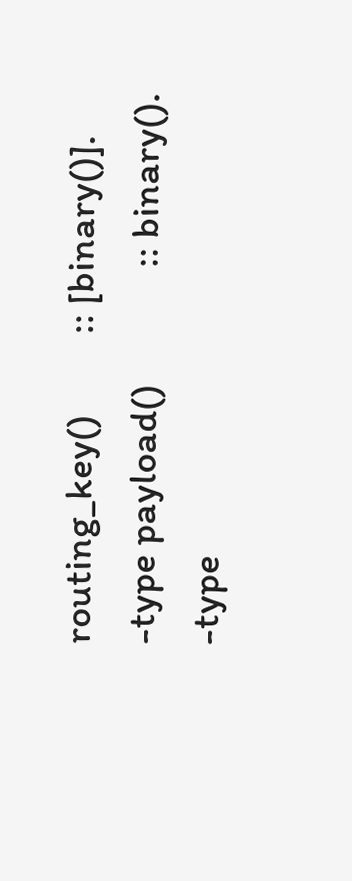routing_key()         :: [binary()].
-type payload()             :: binary().
-type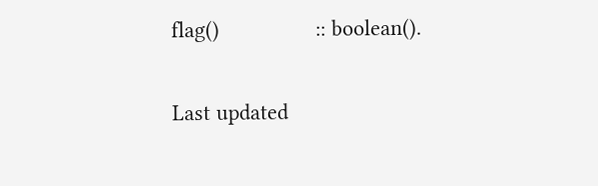flag()                :: boolean().

Last updated